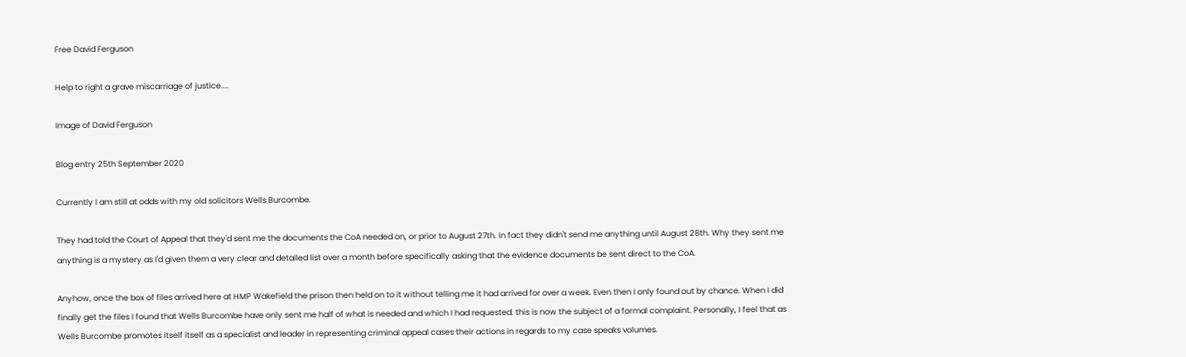Free David Ferguson

Help to right a grave miscarriage of justice....

Image of David Ferguson

Blog entry 25th September 2020

Currently I am still at odds with my old solicitors Wells Burcombe.

They had told the Court of Appeal that they'd sent me the documents the CoA needed on, or prior to August 27th. In fact they didn't send me anything until August 28th. Why they sent me anything is a mystery as I'd given them a very clear and detailed list over a month before specifically asking that the evidence documents be sent direct to the CoA.

Anyhow, once the box of files arrived here at HMP Wakefield the prison then held on to it without telling me it had arrived for over a week. Even then I only found out by chance. When I did finally get the files I found that Wells Burcombe have only sent me half of what is needed and which I had requested. this is now the subject of a formal complaint. Personally, I feel that as Wells Burcombe promotes itself itself as a specialist and leader in representing criminal appeal cases their actions in regards to my case speaks volumes.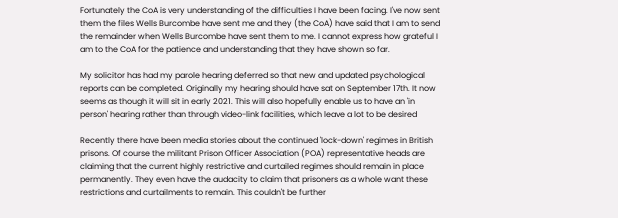Fortunately the CoA is very understanding of the difficulties I have been facing. I've now sent them the files Wells Burcombe have sent me and they (the CoA) have said that I am to send the remainder when Wells Burcombe have sent them to me. I cannot express how grateful I am to the CoA for the patience and understanding that they have shown so far.

My solicitor has had my parole hearing deferred so that new and updated psychological reports can be completed. Originally my hearing should have sat on September 17th. It now seems as though it will sit in early 2021. This will also hopefully enable us to have an 'in person' hearing rather than through video-link facilities, which leave a lot to be desired

Recently there have been media stories about the continued 'lock-down' regimes in British prisons. Of course the militant Prison Officer Association (POA) representative heads are claiming that the current highly restrictive and curtailed regimes should remain in place permanently. They even have the audacity to claim that prisoners as a whole want these restrictions and curtailments to remain. This couldn't be further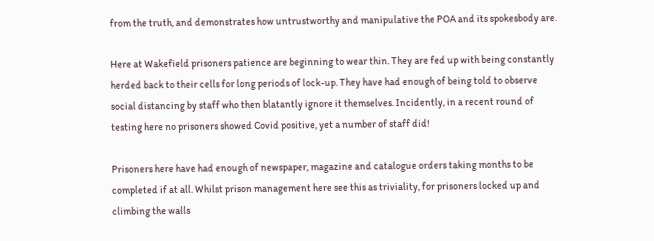from the truth, and demonstrates how untrustworthy and manipulative the POA and its spokesbody are.

Here at Wakefield prisoners patience are beginning to wear thin. They are fed up with being constantly herded back to their cells for long periods of lock-up. They have had enough of being told to observe social distancing by staff who then blatantly ignore it themselves. Incidently, in a recent round of testing here no prisoners showed Covid positive, yet a number of staff did!

Prisoners here have had enough of newspaper, magazine and catalogue orders taking months to be completed if at all. Whilst prison management here see this as triviality, for prisoners locked up and climbing the walls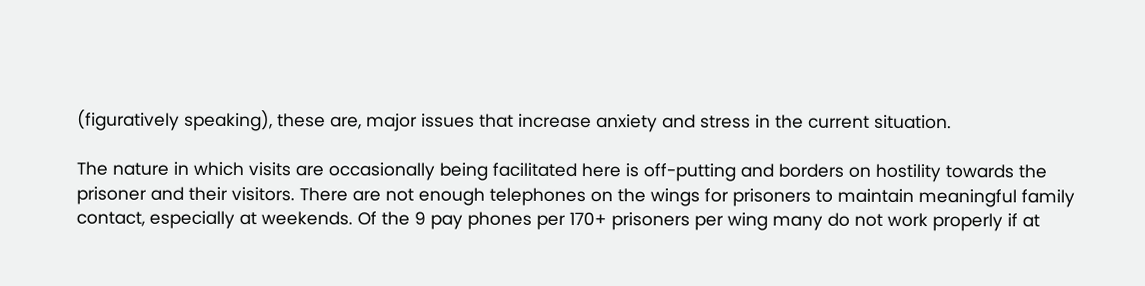(figuratively speaking), these are, major issues that increase anxiety and stress in the current situation.

The nature in which visits are occasionally being facilitated here is off-putting and borders on hostility towards the prisoner and their visitors. There are not enough telephones on the wings for prisoners to maintain meaningful family contact, especially at weekends. Of the 9 pay phones per 170+ prisoners per wing many do not work properly if at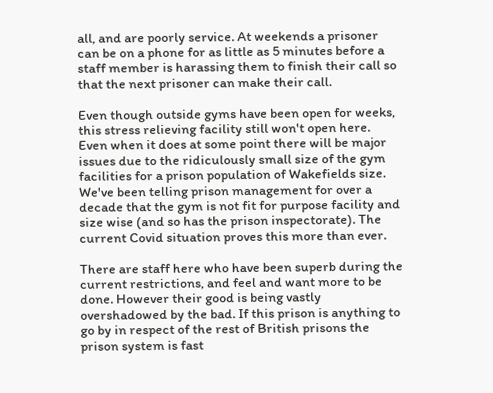all, and are poorly service. At weekends a prisoner can be on a phone for as little as 5 minutes before a staff member is harassing them to finish their call so that the next prisoner can make their call.

Even though outside gyms have been open for weeks, this stress relieving facility still won't open here. Even when it does at some point there will be major issues due to the ridiculously small size of the gym facilities for a prison population of Wakefields size. We've been telling prison management for over a decade that the gym is not fit for purpose facility and size wise (and so has the prison inspectorate). The current Covid situation proves this more than ever.

There are staff here who have been superb during the current restrictions, and feel and want more to be done. However their good is being vastly overshadowed by the bad. If this prison is anything to go by in respect of the rest of British prisons the prison system is fast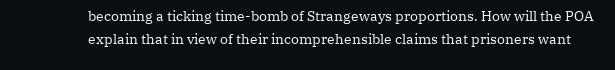becoming a ticking time-bomb of Strangeways proportions. How will the POA explain that in view of their incomprehensible claims that prisoners want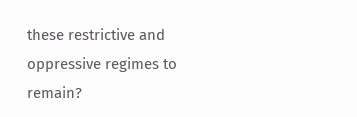these restrictive and oppressive regimes to remain?